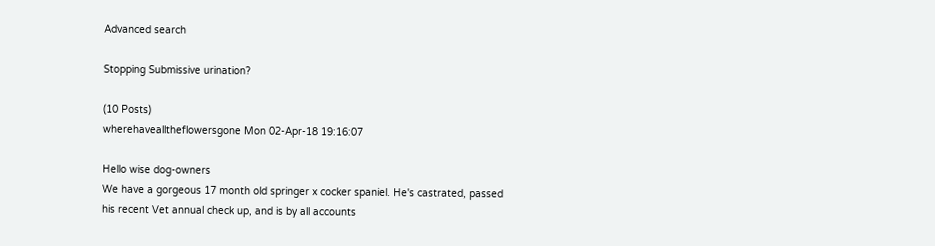Advanced search

Stopping Submissive urination?

(10 Posts)
wherehavealltheflowersgone Mon 02-Apr-18 19:16:07

Hello wise dog-owners
We have a gorgeous 17 month old springer x cocker spaniel. He's castrated, passed his recent Vet annual check up, and is by all accounts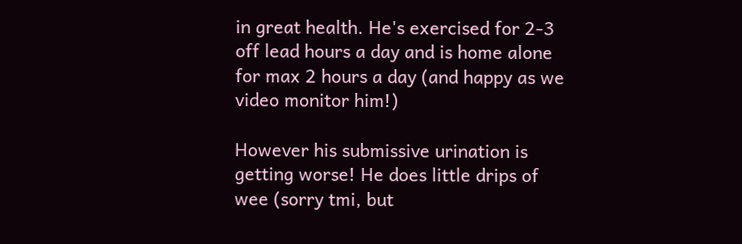in great health. He's exercised for 2-3 off lead hours a day and is home alone for max 2 hours a day (and happy as we video monitor him!)

However his submissive urination is getting worse! He does little drips of wee (sorry tmi, but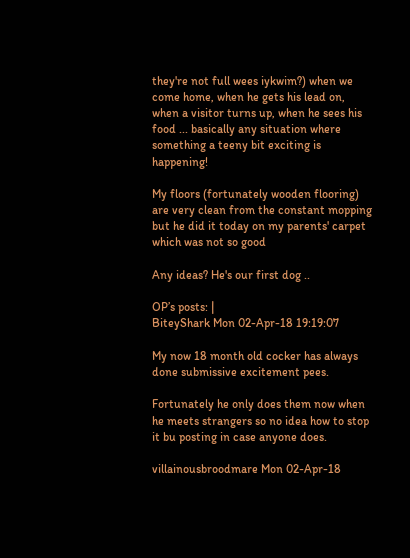they're not full wees iykwim?) when we come home, when he gets his lead on, when a visitor turns up, when he sees his food ... basically any situation where something a teeny bit exciting is happening!

My floors (fortunately wooden flooring) are very clean from the constant mopping but he did it today on my parents' carpet which was not so good

Any ideas? He's our first dog ..

OP’s posts: |
BiteyShark Mon 02-Apr-18 19:19:07

My now 18 month old cocker has always done submissive excitement pees.

Fortunately he only does them now when he meets strangers so no idea how to stop it bu posting in case anyone does.

villainousbroodmare Mon 02-Apr-18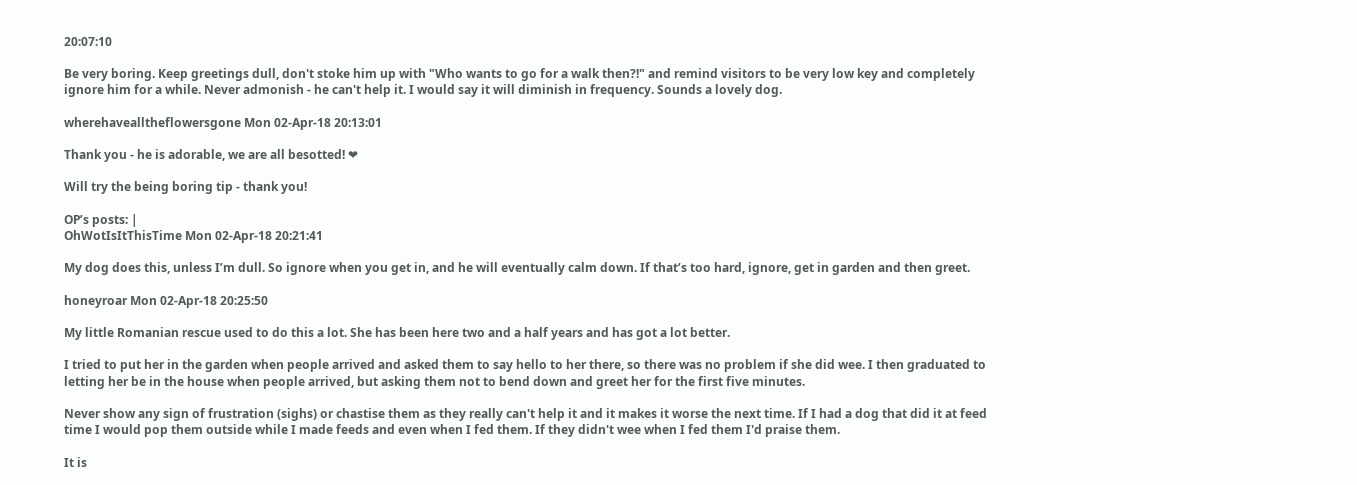20:07:10

Be very boring. Keep greetings dull, don't stoke him up with "Who wants to go for a walk then?!" and remind visitors to be very low key and completely ignore him for a while. Never admonish - he can't help it. I would say it will diminish in frequency. Sounds a lovely dog.

wherehavealltheflowersgone Mon 02-Apr-18 20:13:01

Thank you - he is adorable, we are all besotted! ❤

Will try the being boring tip - thank you!

OP’s posts: |
OhWotIsItThisTime Mon 02-Apr-18 20:21:41

My dog does this, unless I’m dull. So ignore when you get in, and he will eventually calm down. If that’s too hard, ignore, get in garden and then greet.

honeyroar Mon 02-Apr-18 20:25:50

My little Romanian rescue used to do this a lot. She has been here two and a half years and has got a lot better.

I tried to put her in the garden when people arrived and asked them to say hello to her there, so there was no problem if she did wee. I then graduated to letting her be in the house when people arrived, but asking them not to bend down and greet her for the first five minutes.

Never show any sign of frustration (sighs) or chastise them as they really can't help it and it makes it worse the next time. If I had a dog that did it at feed time I would pop them outside while I made feeds and even when I fed them. If they didn't wee when I fed them I'd praise them.

It is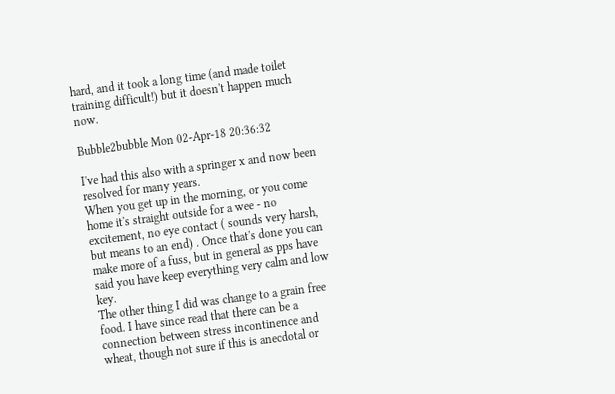hard, and it took a long time (and made toilet training difficult!) but it doesn't happen much now.

Bubble2bubble Mon 02-Apr-18 20:36:32

I've had this also with a springer x and now been resolved for many years.
When you get up in the morning, or you come home it's straight outside for a wee - no excitement, no eye contact ( sounds very harsh, but means to an end) . Once that's done you can make more of a fuss, but in general as pps have said you have keep everything very calm and low key.
The other thing I did was change to a grain free food. I have since read that there can be a connection between stress incontinence and wheat, though not sure if this is anecdotal or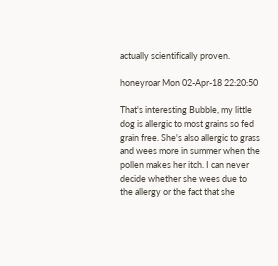actually scientifically proven.

honeyroar Mon 02-Apr-18 22:20:50

That's interesting Bubble, my little dog is allergic to most grains so fed grain free. She's also allergic to grass and wees more in summer when the pollen makes her itch. I can never decide whether she wees due to the allergy or the fact that she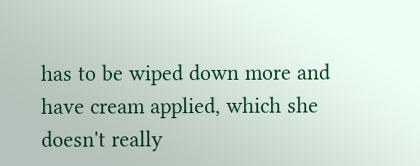has to be wiped down more and have cream applied, which she doesn't really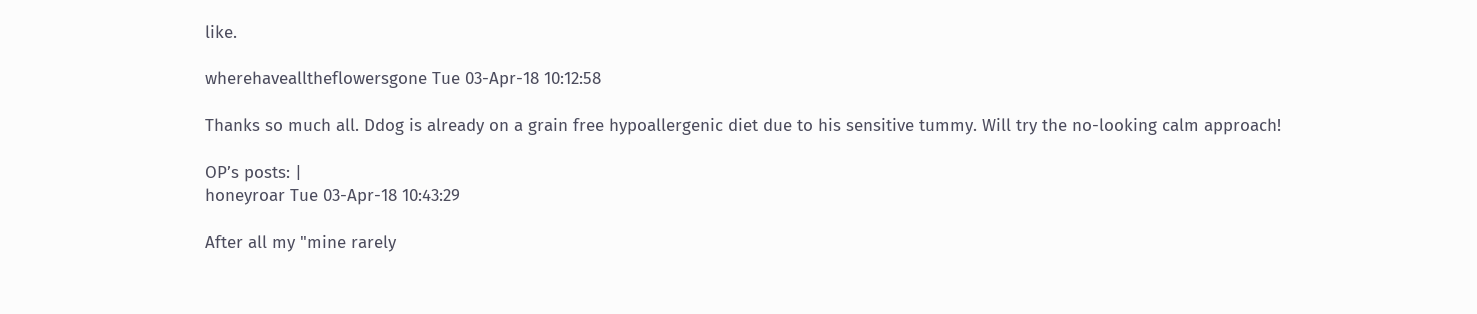like.

wherehavealltheflowersgone Tue 03-Apr-18 10:12:58

Thanks so much all. Ddog is already on a grain free hypoallergenic diet due to his sensitive tummy. Will try the no-looking calm approach!

OP’s posts: |
honeyroar Tue 03-Apr-18 10:43:29

After all my "mine rarely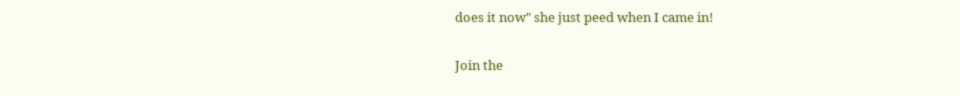does it now" she just peed when I came in!

Join the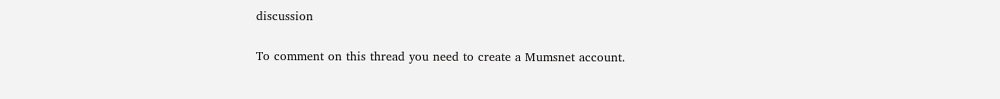discussion

To comment on this thread you need to create a Mumsnet account.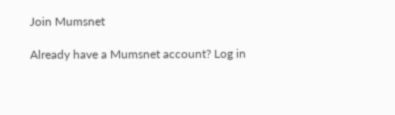Join Mumsnet

Already have a Mumsnet account? Log in